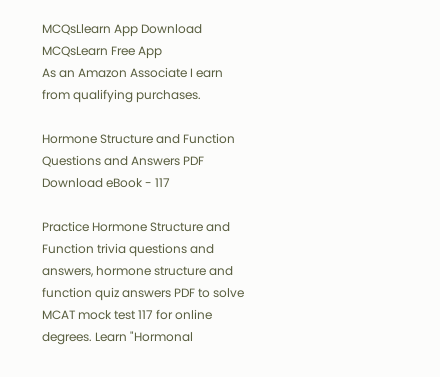MCQsLlearn App Download MCQsLearn Free App
As an Amazon Associate I earn from qualifying purchases.

Hormone Structure and Function Questions and Answers PDF Download eBook - 117

Practice Hormone Structure and Function trivia questions and answers, hormone structure and function quiz answers PDF to solve MCAT mock test 117 for online degrees. Learn "Hormonal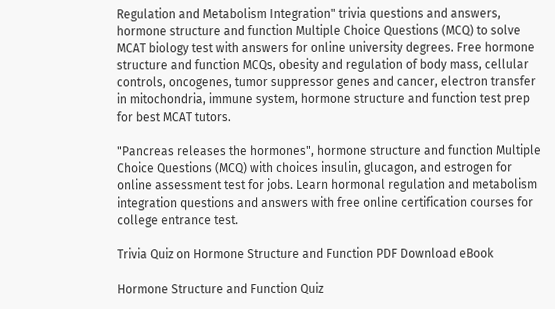Regulation and Metabolism Integration" trivia questions and answers, hormone structure and function Multiple Choice Questions (MCQ) to solve MCAT biology test with answers for online university degrees. Free hormone structure and function MCQs, obesity and regulation of body mass, cellular controls, oncogenes, tumor suppressor genes and cancer, electron transfer in mitochondria, immune system, hormone structure and function test prep for best MCAT tutors.

"Pancreas releases the hormones", hormone structure and function Multiple Choice Questions (MCQ) with choices insulin, glucagon, and estrogen for online assessment test for jobs. Learn hormonal regulation and metabolism integration questions and answers with free online certification courses for college entrance test.

Trivia Quiz on Hormone Structure and Function PDF Download eBook

Hormone Structure and Function Quiz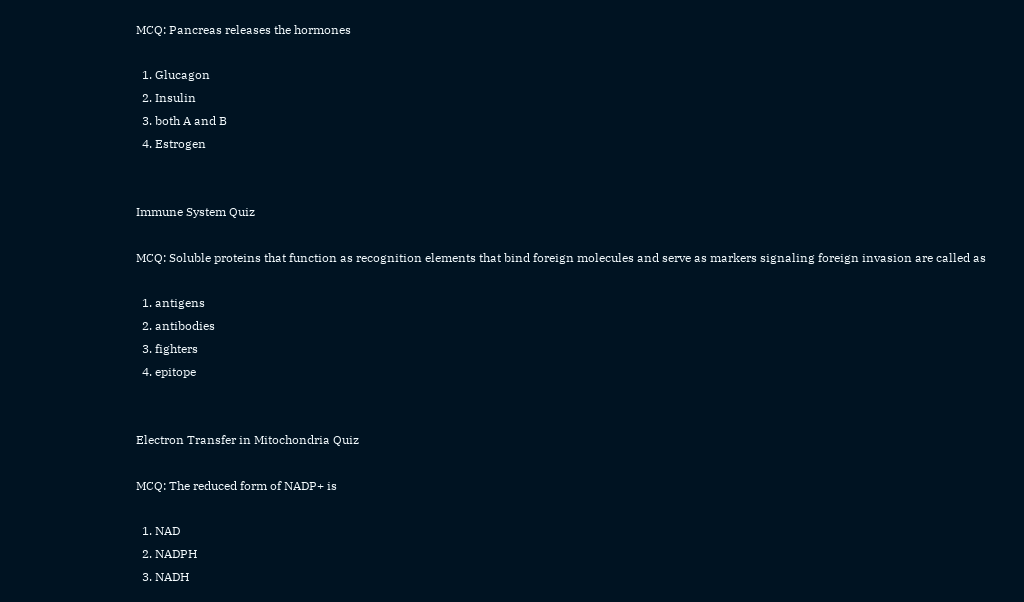MCQ: Pancreas releases the hormones

  1. Glucagon
  2. Insulin
  3. both A and B
  4. Estrogen


Immune System Quiz

MCQ: Soluble proteins that function as recognition elements that bind foreign molecules and serve as markers signaling foreign invasion are called as

  1. antigens
  2. antibodies
  3. fighters
  4. epitope


Electron Transfer in Mitochondria Quiz

MCQ: The reduced form of NADP+ is

  1. NAD
  2. NADPH
  3. NADH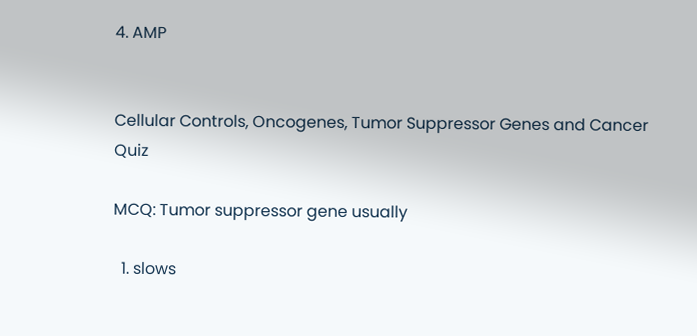4. AMP


Cellular Controls, Oncogenes, Tumor Suppressor Genes and Cancer Quiz

MCQ: Tumor suppressor gene usually

  1. slows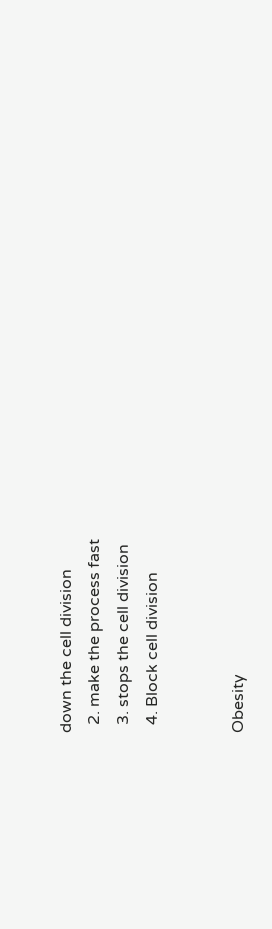down the cell division
  2. make the process fast
  3. stops the cell division
  4. Block cell division


Obesity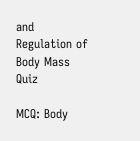and Regulation of Body Mass Quiz

MCQ: Body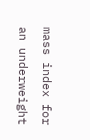mass index for an underweight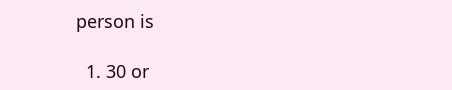person is

  1. 30 or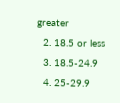greater
  2. 18.5 or less
  3. 18.5-24.9
  4. 25-29.9